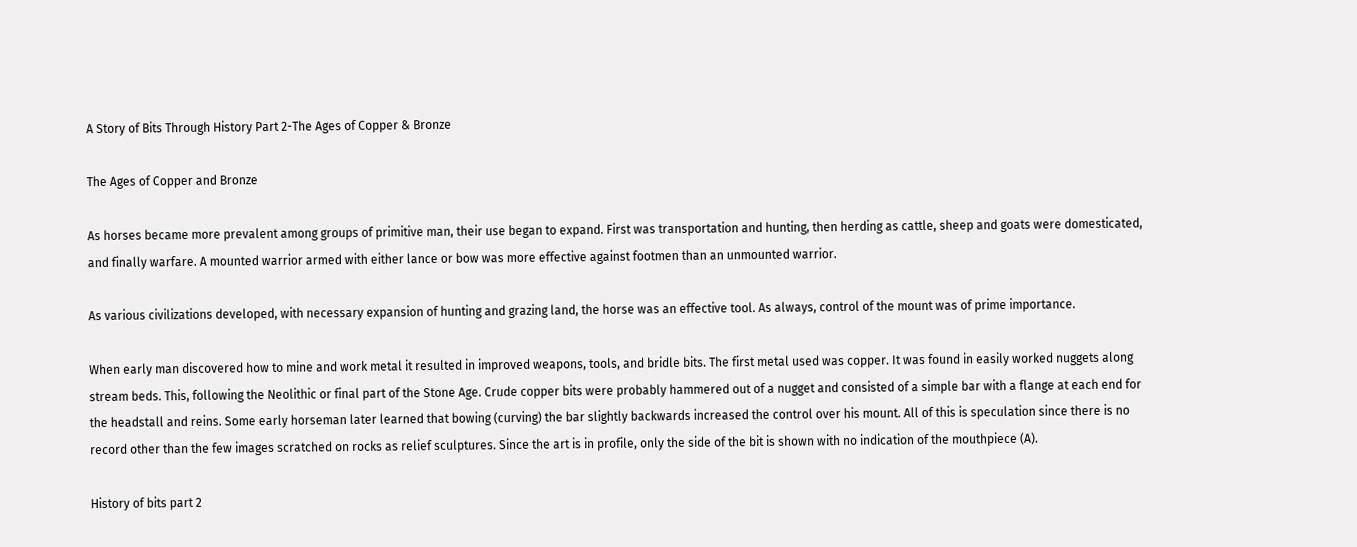A Story of Bits Through History Part 2-The Ages of Copper & Bronze

The Ages of Copper and Bronze

As horses became more prevalent among groups of primitive man, their use began to expand. First was transportation and hunting, then herding as cattle, sheep and goats were domesticated, and finally warfare. A mounted warrior armed with either lance or bow was more effective against footmen than an unmounted warrior.

As various civilizations developed, with necessary expansion of hunting and grazing land, the horse was an effective tool. As always, control of the mount was of prime importance.

When early man discovered how to mine and work metal it resulted in improved weapons, tools, and bridle bits. The first metal used was copper. It was found in easily worked nuggets along stream beds. This, following the Neolithic or final part of the Stone Age. Crude copper bits were probably hammered out of a nugget and consisted of a simple bar with a flange at each end for the headstall and reins. Some early horseman later learned that bowing (curving) the bar slightly backwards increased the control over his mount. All of this is speculation since there is no record other than the few images scratched on rocks as relief sculptures. Since the art is in profile, only the side of the bit is shown with no indication of the mouthpiece (A).

History of bits part 2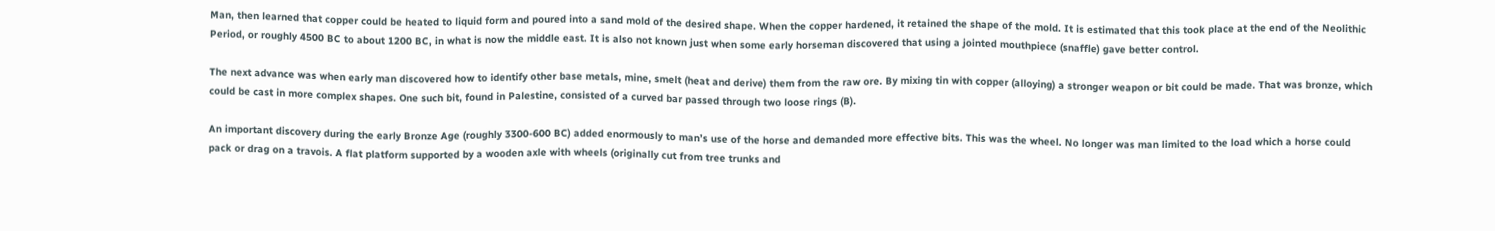Man, then learned that copper could be heated to liquid form and poured into a sand mold of the desired shape. When the copper hardened, it retained the shape of the mold. It is estimated that this took place at the end of the Neolithic Period, or roughly 4500 BC to about 1200 BC, in what is now the middle east. It is also not known just when some early horseman discovered that using a jointed mouthpiece (snaffle) gave better control.

The next advance was when early man discovered how to identify other base metals, mine, smelt (heat and derive) them from the raw ore. By mixing tin with copper (alloying) a stronger weapon or bit could be made. That was bronze, which could be cast in more complex shapes. One such bit, found in Palestine, consisted of a curved bar passed through two loose rings (B).

An important discovery during the early Bronze Age (roughly 3300-600 BC) added enormously to man’s use of the horse and demanded more effective bits. This was the wheel. No longer was man limited to the load which a horse could pack or drag on a travois. A flat platform supported by a wooden axle with wheels (originally cut from tree trunks and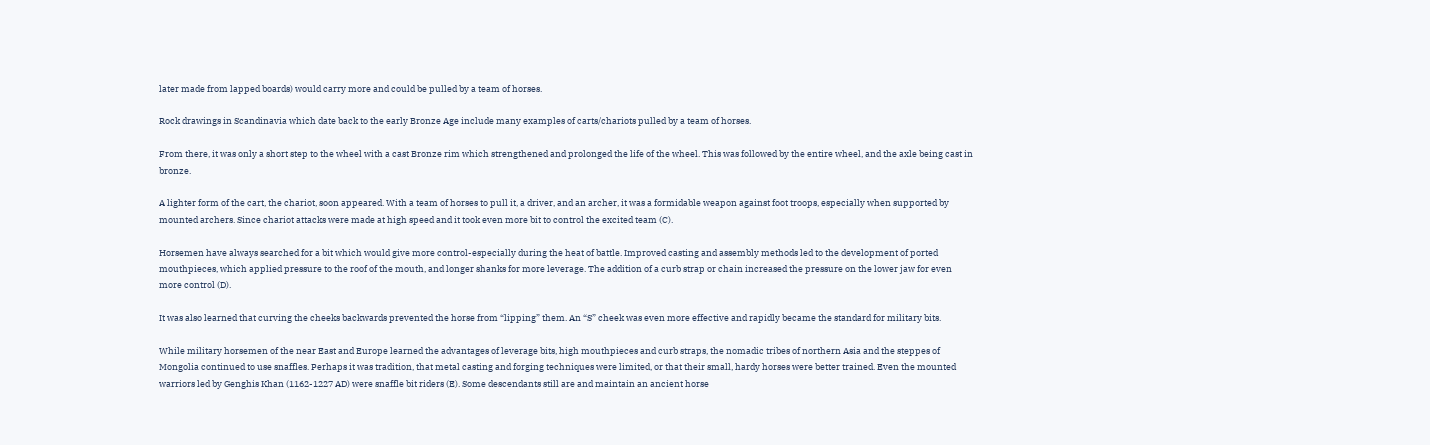later made from lapped boards) would carry more and could be pulled by a team of horses.

Rock drawings in Scandinavia which date back to the early Bronze Age include many examples of carts/chariots pulled by a team of horses.

From there, it was only a short step to the wheel with a cast Bronze rim which strengthened and prolonged the life of the wheel. This was followed by the entire wheel, and the axle being cast in bronze.

A lighter form of the cart, the chariot, soon appeared. With a team of horses to pull it, a driver, and an archer, it was a formidable weapon against foot troops, especially when supported by mounted archers. Since chariot attacks were made at high speed and it took even more bit to control the excited team (C).

Horsemen have always searched for a bit which would give more control-especially during the heat of battle. Improved casting and assembly methods led to the development of ported mouthpieces, which applied pressure to the roof of the mouth, and longer shanks for more leverage. The addition of a curb strap or chain increased the pressure on the lower jaw for even more control (D).

It was also learned that curving the cheeks backwards prevented the horse from “lipping” them. An “S” cheek was even more effective and rapidly became the standard for military bits.

While military horsemen of the near East and Europe learned the advantages of leverage bits, high mouthpieces and curb straps, the nomadic tribes of northern Asia and the steppes of Mongolia continued to use snaffles. Perhaps it was tradition, that metal casting and forging techniques were limited, or that their small, hardy horses were better trained. Even the mounted warriors led by Genghis Khan (1162-1227 AD) were snaffle bit riders (E). Some descendants still are and maintain an ancient horse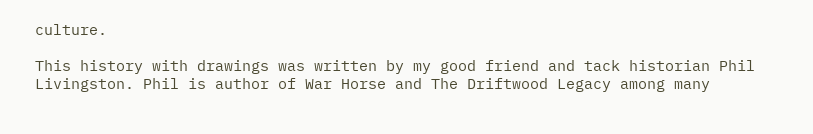culture.

This history with drawings was written by my good friend and tack historian Phil Livingston. Phil is author of War Horse and The Driftwood Legacy among many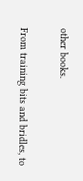other books.

From training bits and bridles, to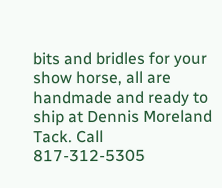bits and bridles for your show horse, all are handmade and ready to ship at Dennis Moreland Tack. Call 817-312-5305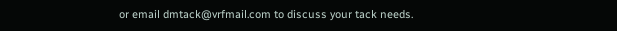or email dmtack@vrfmail.com to discuss your tack needs.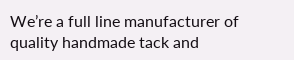We’re a full line manufacturer of quality handmade tack and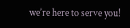we’re here to serve you!